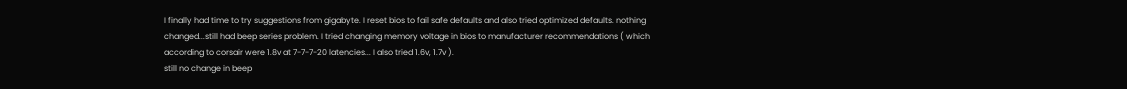I finally had time to try suggestions from gigabyte. I reset bios to fail safe defaults and also tried optimized defaults. nothing changed...still had beep series problem. I tried changing memory voltage in bios to manufacturer recommendations ( which according to corsair were 1.8v at 7-7-7-20 latencies... I also tried 1.6v, 1.7v ).
still no change in beep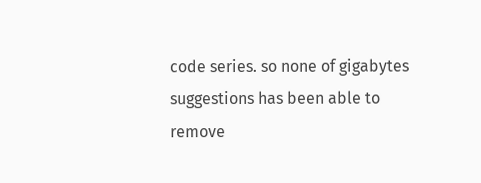code series. so none of gigabytes suggestions has been able to remove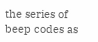the series of beep codes as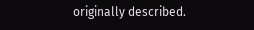originally described.